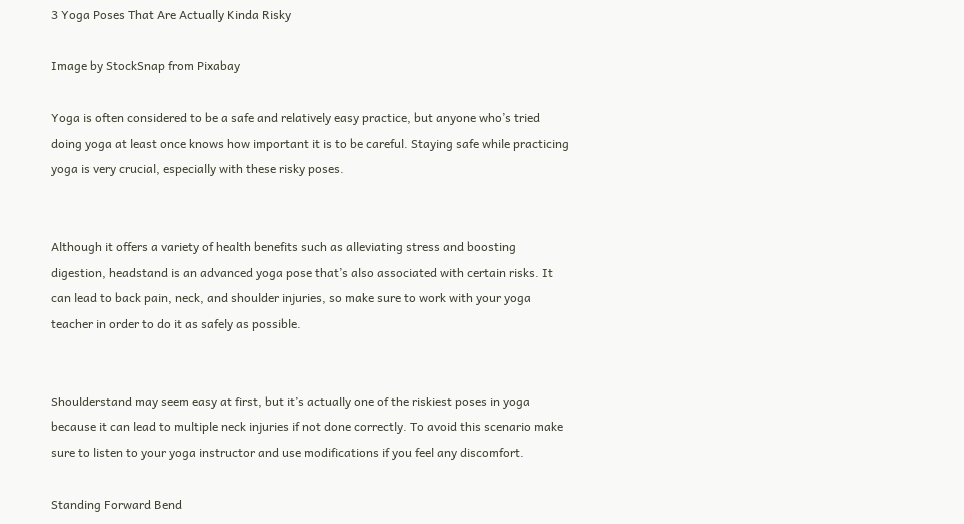3 Yoga Poses That Are Actually Kinda Risky

Image by StockSnap from Pixabay

Yoga is often considered to be a safe and relatively easy practice, but anyone who’s tried doing yoga at least once knows how important it is to be careful. Staying safe while practicing yoga is very crucial, especially with these risky poses.


Although it offers a variety of health benefits such as alleviating stress and boosting digestion, headstand is an advanced yoga pose that’s also associated with certain risks. It can lead to back pain, neck, and shoulder injuries, so make sure to work with your yoga teacher in order to do it as safely as possible.


Shoulderstand may seem easy at first, but it’s actually one of the riskiest poses in yoga because it can lead to multiple neck injuries if not done correctly. To avoid this scenario make sure to listen to your yoga instructor and use modifications if you feel any discomfort.

Standing Forward Bend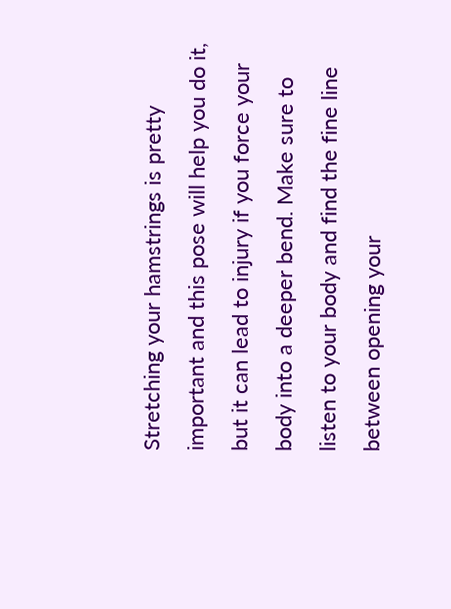Stretching your hamstrings is pretty important and this pose will help you do it, but it can lead to injury if you force your body into a deeper bend. Make sure to listen to your body and find the fine line between opening your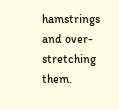hamstrings and over-stretching them.